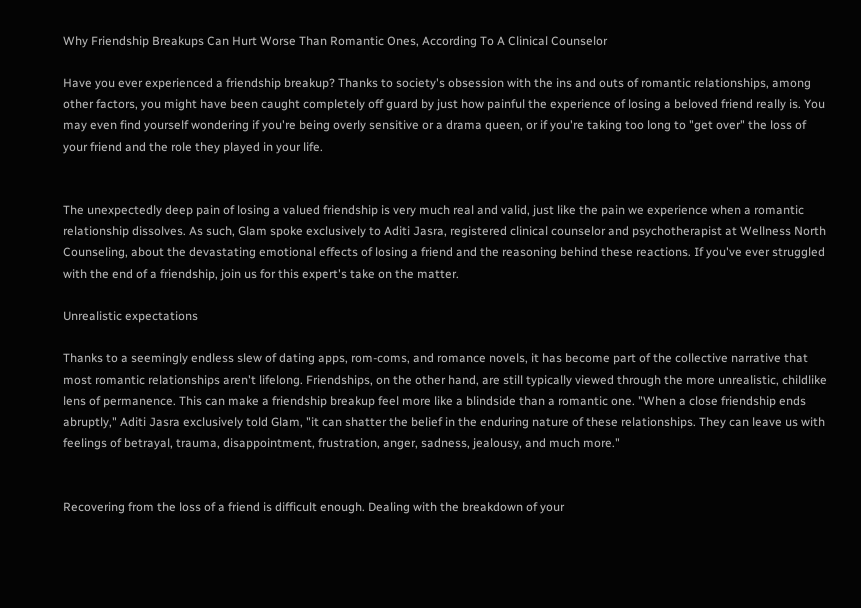Why Friendship Breakups Can Hurt Worse Than Romantic Ones, According To A Clinical Counselor

Have you ever experienced a friendship breakup? Thanks to society's obsession with the ins and outs of romantic relationships, among other factors, you might have been caught completely off guard by just how painful the experience of losing a beloved friend really is. You may even find yourself wondering if you're being overly sensitive or a drama queen, or if you're taking too long to "get over" the loss of your friend and the role they played in your life.


The unexpectedly deep pain of losing a valued friendship is very much real and valid, just like the pain we experience when a romantic relationship dissolves. As such, Glam spoke exclusively to Aditi Jasra, registered clinical counselor and psychotherapist at Wellness North Counseling, about the devastating emotional effects of losing a friend and the reasoning behind these reactions. If you've ever struggled with the end of a friendship, join us for this expert's take on the matter.

Unrealistic expectations

Thanks to a seemingly endless slew of dating apps, rom-coms, and romance novels, it has become part of the collective narrative that most romantic relationships aren't lifelong. Friendships, on the other hand, are still typically viewed through the more unrealistic, childlike lens of permanence. This can make a friendship breakup feel more like a blindside than a romantic one. "When a close friendship ends abruptly," Aditi Jasra exclusively told Glam, "it can shatter the belief in the enduring nature of these relationships. They can leave us with feelings of betrayal, trauma, disappointment, frustration, anger, sadness, jealousy, and much more."


Recovering from the loss of a friend is difficult enough. Dealing with the breakdown of your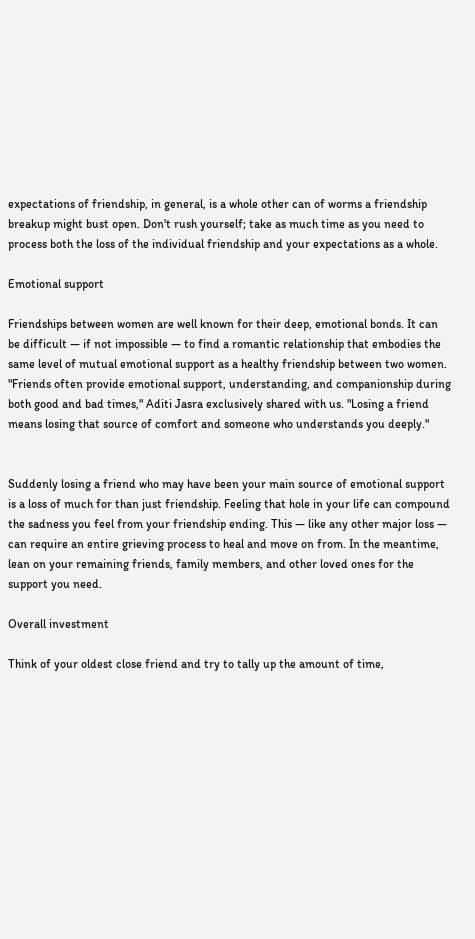expectations of friendship, in general, is a whole other can of worms a friendship breakup might bust open. Don't rush yourself; take as much time as you need to process both the loss of the individual friendship and your expectations as a whole.

Emotional support

Friendships between women are well known for their deep, emotional bonds. It can be difficult — if not impossible — to find a romantic relationship that embodies the same level of mutual emotional support as a healthy friendship between two women. "Friends often provide emotional support, understanding, and companionship during both good and bad times," Aditi Jasra exclusively shared with us. "Losing a friend means losing that source of comfort and someone who understands you deeply."


Suddenly losing a friend who may have been your main source of emotional support is a loss of much for than just friendship. Feeling that hole in your life can compound the sadness you feel from your friendship ending. This — like any other major loss — can require an entire grieving process to heal and move on from. In the meantime, lean on your remaining friends, family members, and other loved ones for the support you need.

Overall investment

Think of your oldest close friend and try to tally up the amount of time,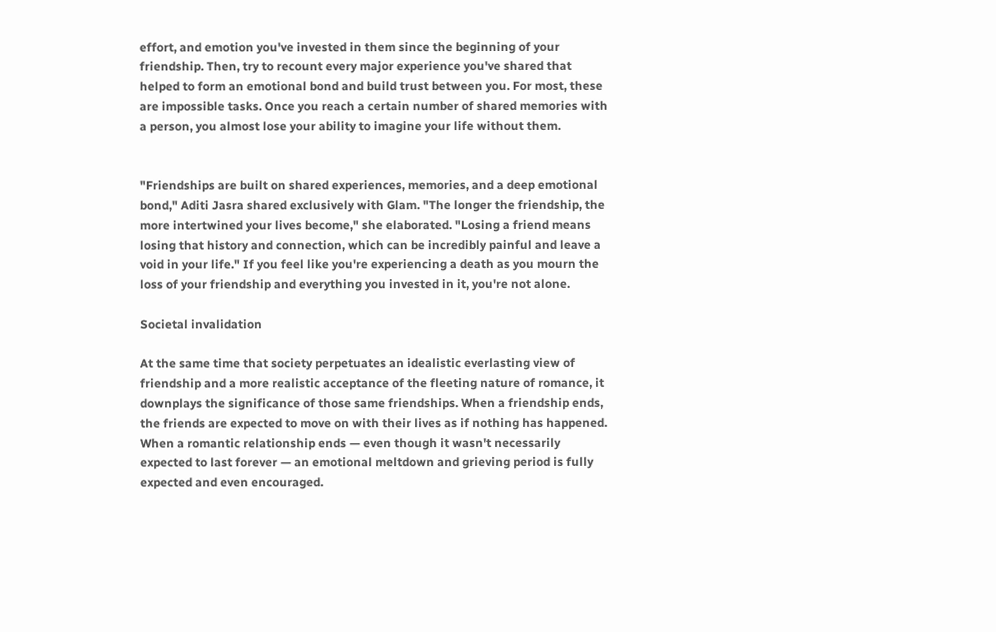effort, and emotion you've invested in them since the beginning of your friendship. Then, try to recount every major experience you've shared that helped to form an emotional bond and build trust between you. For most, these are impossible tasks. Once you reach a certain number of shared memories with a person, you almost lose your ability to imagine your life without them.


"Friendships are built on shared experiences, memories, and a deep emotional bond," Aditi Jasra shared exclusively with Glam. "The longer the friendship, the more intertwined your lives become," she elaborated. "Losing a friend means losing that history and connection, which can be incredibly painful and leave a void in your life." If you feel like you're experiencing a death as you mourn the loss of your friendship and everything you invested in it, you're not alone.

Societal invalidation

At the same time that society perpetuates an idealistic everlasting view of friendship and a more realistic acceptance of the fleeting nature of romance, it downplays the significance of those same friendships. When a friendship ends, the friends are expected to move on with their lives as if nothing has happened. When a romantic relationship ends — even though it wasn't necessarily expected to last forever — an emotional meltdown and grieving period is fully expected and even encouraged.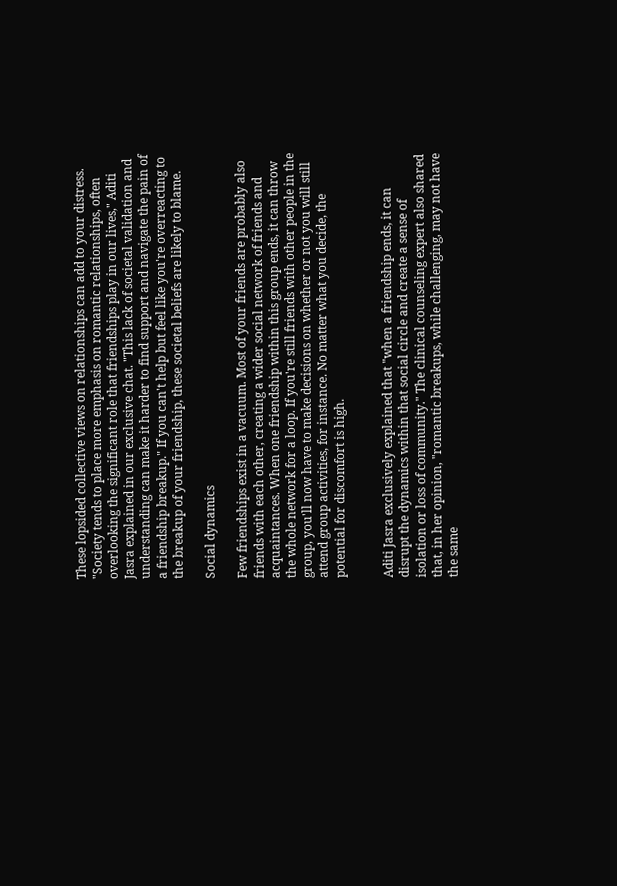These lopsided collective views on relationships can add to your distress. "Society tends to place more emphasis on romantic relationships, often overlooking the significant role that friendships play in our lives," Aditi Jasra explained in our exclusive chat. "This lack of societal validation and understanding can make it harder to find support and navigate the pain of a friendship breakup." If you can't help but feel like you're overreacting to the breakup of your friendship, these societal beliefs are likely to blame.

Social dynamics

Few friendships exist in a vacuum. Most of your friends are probably also friends with each other, creating a wider social network of friends and acquaintances. When one friendship within this group ends, it can throw the whole network for a loop. If you're still friends with other people in the group, you'll now have to make decisions on whether or not you will still attend group activities, for instance. No matter what you decide, the potential for discomfort is high.


Aditi Jasra exclusively explained that "when a friendship ends, it can disrupt the dynamics within that social circle and create a sense of isolation or loss of community." The clinical counseling expert also shared that, in her opinion, "romantic breakups, while challenging, may not have the same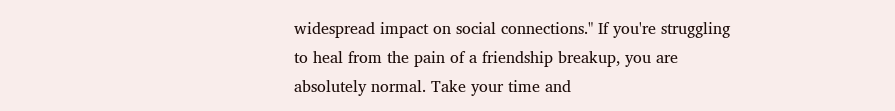widespread impact on social connections." If you're struggling to heal from the pain of a friendship breakup, you are absolutely normal. Take your time and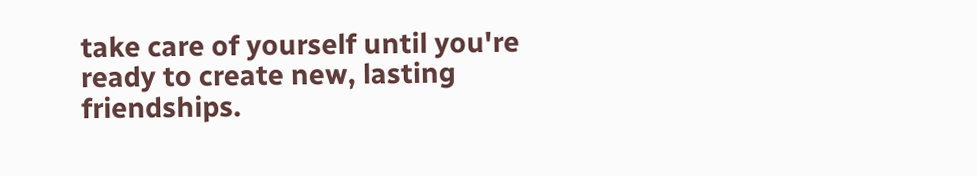take care of yourself until you're ready to create new, lasting friendships.